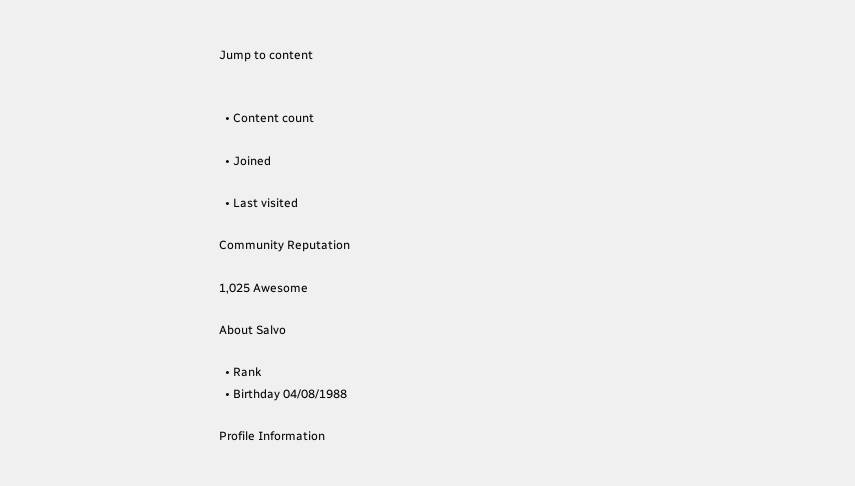Jump to content


  • Content count

  • Joined

  • Last visited

Community Reputation

1,025 Awesome

About Salvo

  • Rank
  • Birthday 04/08/1988

Profile Information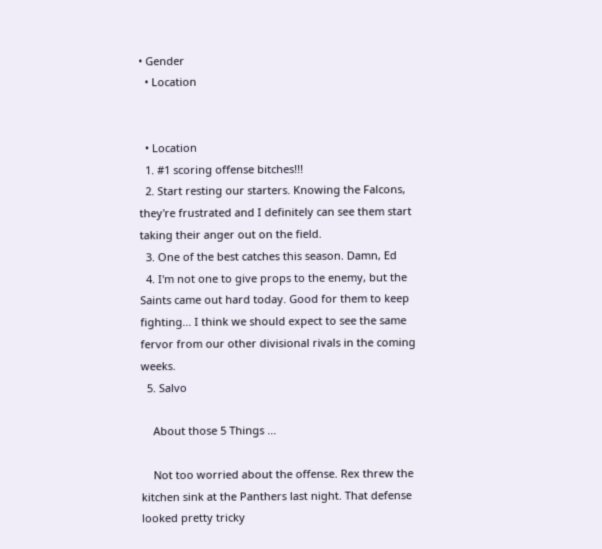• Gender
  • Location


  • Location
  1. #1 scoring offense bitches!!!
  2. Start resting our starters. Knowing the Falcons, they're frustrated and I definitely can see them start taking their anger out on the field.
  3. One of the best catches this season. Damn, Ed
  4. I'm not one to give props to the enemy, but the Saints came out hard today. Good for them to keep fighting... I think we should expect to see the same fervor from our other divisional rivals in the coming weeks.
  5. Salvo

    About those 5 Things ...

    Not too worried about the offense. Rex threw the kitchen sink at the Panthers last night. That defense looked pretty tricky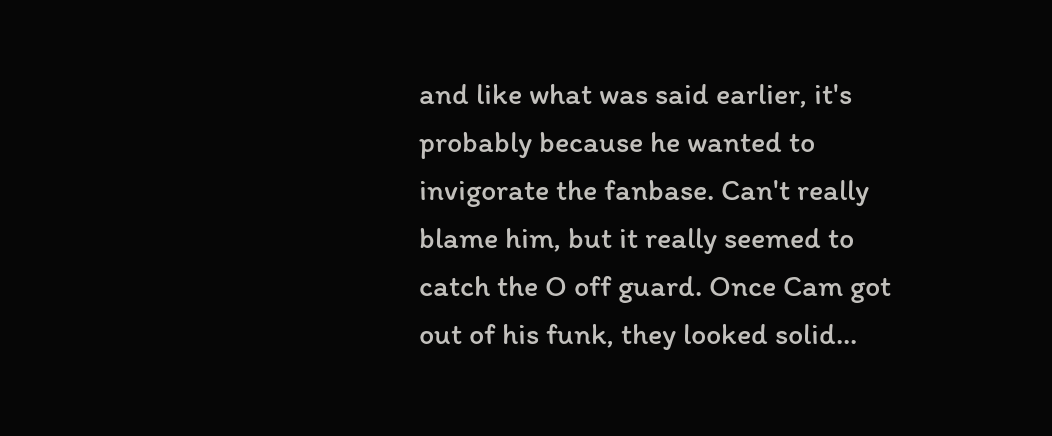and like what was said earlier, it's probably because he wanted to invigorate the fanbase. Can't really blame him, but it really seemed to catch the O off guard. Once Cam got out of his funk, they looked solid...